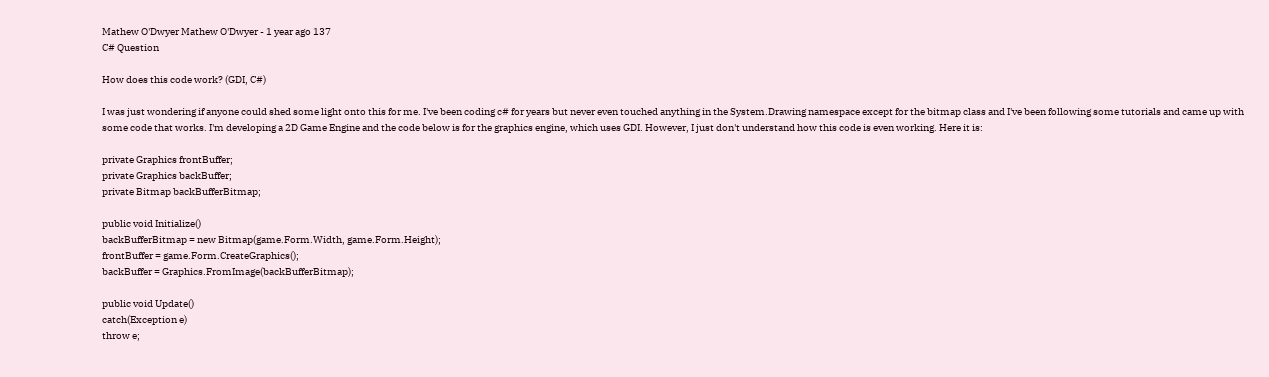Mathew O'Dwyer Mathew O'Dwyer - 1 year ago 137
C# Question

How does this code work? (GDI, C#)

I was just wondering if anyone could shed some light onto this for me. I've been coding c# for years but never even touched anything in the System.Drawing namespace except for the bitmap class and I've been following some tutorials and came up with some code that works. I'm developing a 2D Game Engine and the code below is for the graphics engine, which uses GDI. However, I just don't understand how this code is even working. Here it is:

private Graphics frontBuffer;
private Graphics backBuffer;
private Bitmap backBufferBitmap;

public void Initialize()
backBufferBitmap = new Bitmap(game.Form.Width, game.Form.Height);
frontBuffer = game.Form.CreateGraphics();
backBuffer = Graphics.FromImage(backBufferBitmap);

public void Update()
catch(Exception e)
throw e;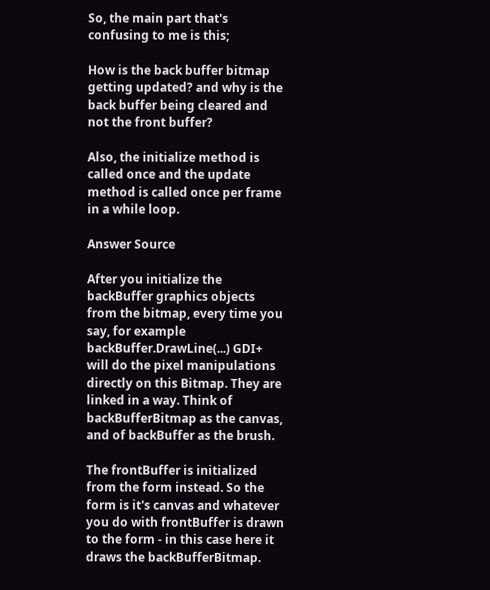So, the main part that's confusing to me is this;

How is the back buffer bitmap getting updated? and why is the back buffer being cleared and not the front buffer?

Also, the initialize method is called once and the update method is called once per frame in a while loop.

Answer Source

After you initialize the backBuffer graphics objects from the bitmap, every time you say, for example backBuffer.DrawLine(...) GDI+ will do the pixel manipulations directly on this Bitmap. They are linked in a way. Think of backBufferBitmap as the canvas, and of backBuffer as the brush.

The frontBuffer is initialized from the form instead. So the form is it's canvas and whatever you do with frontBuffer is drawn to the form - in this case here it draws the backBufferBitmap.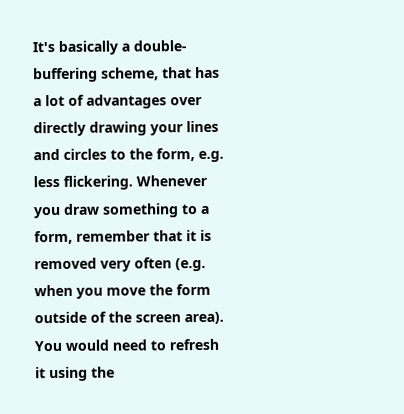It's basically a double-buffering scheme, that has a lot of advantages over directly drawing your lines and circles to the form, e.g. less flickering. Whenever you draw something to a form, remember that it is removed very often (e.g. when you move the form outside of the screen area). You would need to refresh it using the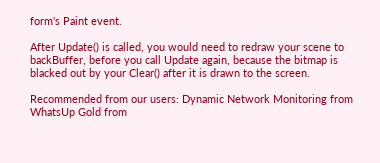form's Paint event.

After Update() is called, you would need to redraw your scene to backBuffer, before you call Update again, because the bitmap is blacked out by your Clear() after it is drawn to the screen.

Recommended from our users: Dynamic Network Monitoring from WhatsUp Gold from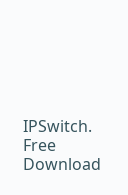IPSwitch. Free Download